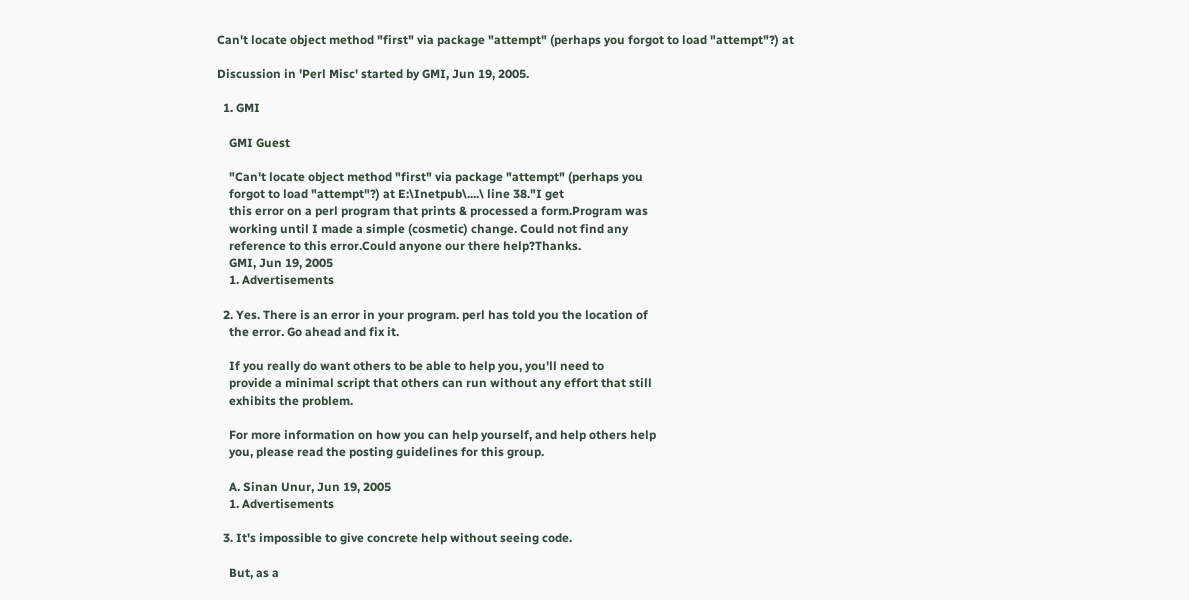Can't locate object method "first" via package "attempt" (perhaps you forgot to load "attempt"?) at

Discussion in 'Perl Misc' started by GMI, Jun 19, 2005.

  1. GMI

    GMI Guest

    "Can't locate object method "first" via package "attempt" (perhaps you
    forgot to load "attempt"?) at E:\Inetpub\....\ line 38."I get
    this error on a perl program that prints & processed a form.Program was
    working until I made a simple (cosmetic) change. Could not find any
    reference to this error.Could anyone our there help?Thanks.
    GMI, Jun 19, 2005
    1. Advertisements

  2. Yes. There is an error in your program. perl has told you the location of
    the error. Go ahead and fix it.

    If you really do want others to be able to help you, you'll need to
    provide a minimal script that others can run without any effort that still
    exhibits the problem.

    For more information on how you can help yourself, and help others help
    you, please read the posting guidelines for this group.

    A. Sinan Unur, Jun 19, 2005
    1. Advertisements

  3. It's impossible to give concrete help without seeing code.

    But, as a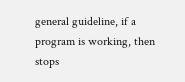general guideline, if a program is working, then stops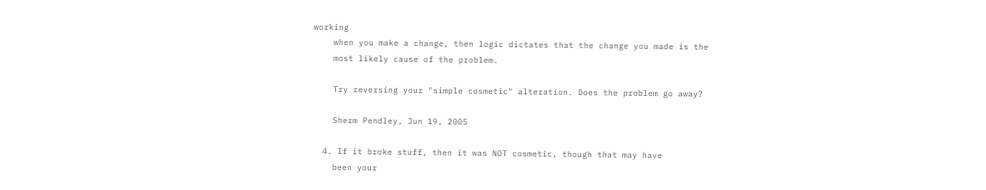working
    when you make a change, then logic dictates that the change you made is the
    most likely cause of the problem.

    Try reversing your "simple cosmetic" alteration. Does the problem go away?

    Sherm Pendley, Jun 19, 2005

  4. If it broke stuff, then it was NOT cosmetic, though that may have
    been your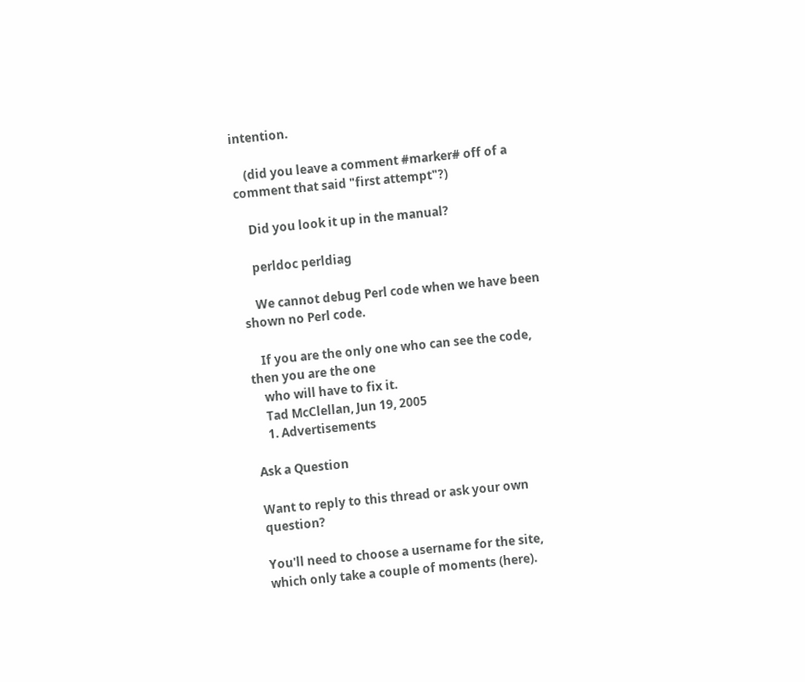intention.

    (did you leave a comment #marker# off of a comment that said "first attempt"?)

    Did you look it up in the manual?

    perldoc perldiag

    We cannot debug Perl code when we have been shown no Perl code.

    If you are the only one who can see the code, then you are the one
    who will have to fix it.
    Tad McClellan, Jun 19, 2005
    1. Advertisements

Ask a Question

Want to reply to this thread or ask your own question?

You'll need to choose a username for the site, which only take a couple of moments (here).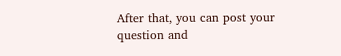After that, you can post your question and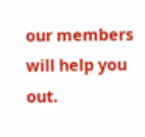our members will help you out.